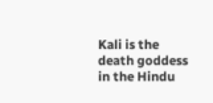Kali is the death goddess in the Hindu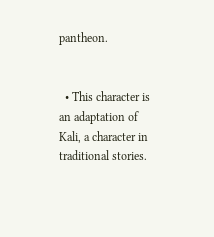pantheon.


  • This character is an adaptation of Kali, a character in traditional stories.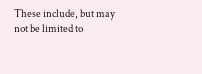These include, but may not be limited to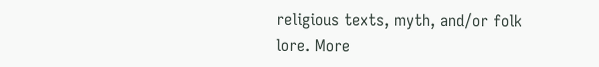religious texts, myth, and/or folk lore. More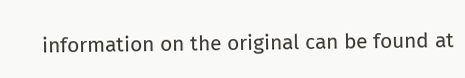information on the original can be found at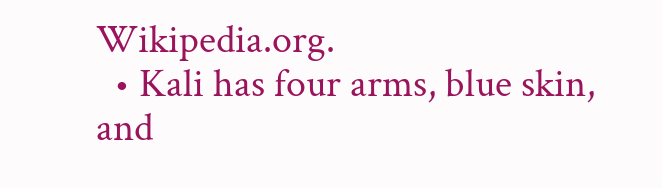Wikipedia.org.
  • Kali has four arms, blue skin, and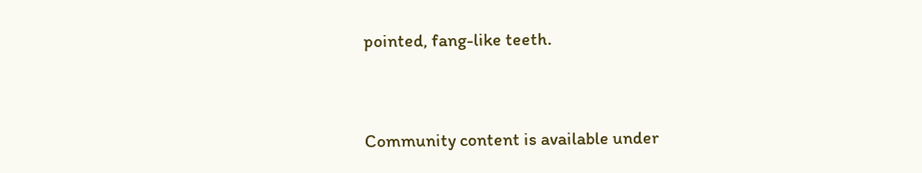pointed, fang-like teeth.



Community content is available under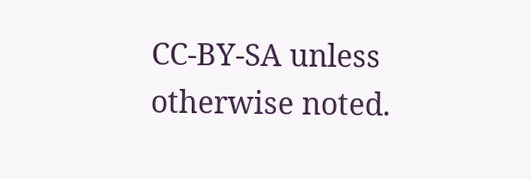CC-BY-SA unless otherwise noted.